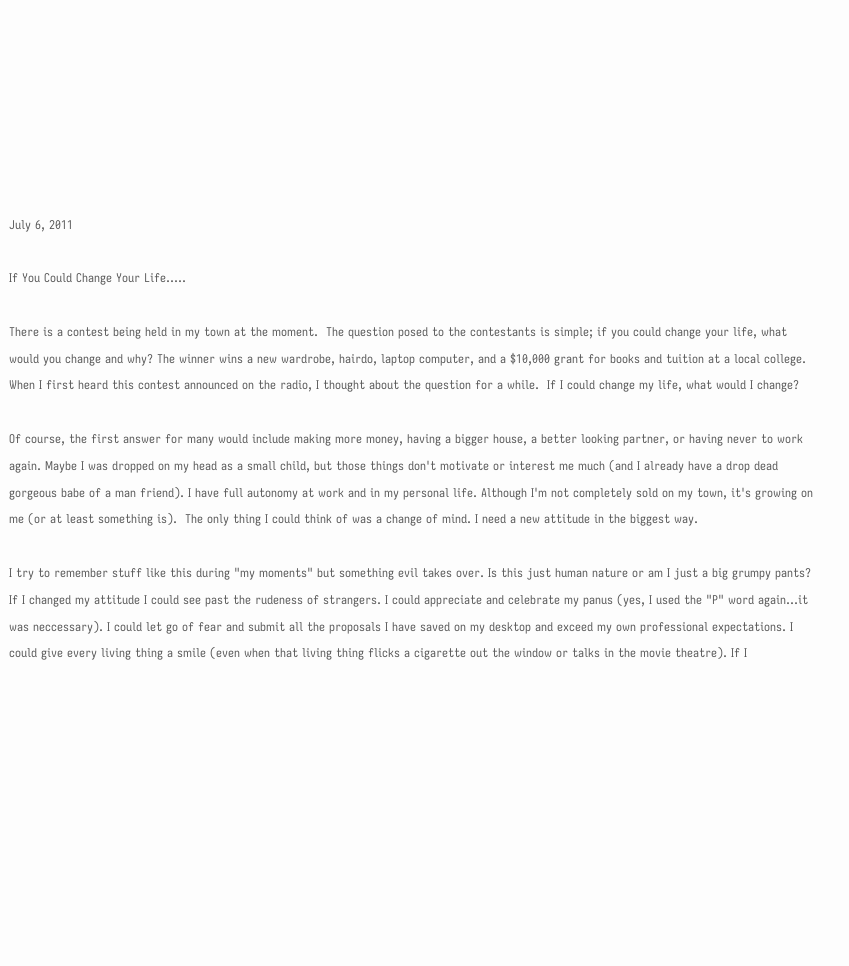July 6, 2011

If You Could Change Your Life.....

There is a contest being held in my town at the moment.  The question posed to the contestants is simple; if you could change your life, what would you change and why? The winner wins a new wardrobe, hairdo, laptop computer, and a $10,000 grant for books and tuition at a local college.  When I first heard this contest announced on the radio, I thought about the question for a while.  If I could change my life, what would I change?

Of course, the first answer for many would include making more money, having a bigger house, a better looking partner, or having never to work again. Maybe I was dropped on my head as a small child, but those things don't motivate or interest me much (and I already have a drop dead gorgeous babe of a man friend). I have full autonomy at work and in my personal life. Although I'm not completely sold on my town, it's growing on me (or at least something is).  The only thing I could think of was a change of mind. I need a new attitude in the biggest way.

I try to remember stuff like this during "my moments" but something evil takes over. Is this just human nature or am I just a big grumpy pants?
If I changed my attitude I could see past the rudeness of strangers. I could appreciate and celebrate my panus (yes, I used the "P" word again...it was neccessary). I could let go of fear and submit all the proposals I have saved on my desktop and exceed my own professional expectations. I could give every living thing a smile (even when that living thing flicks a cigarette out the window or talks in the movie theatre). If I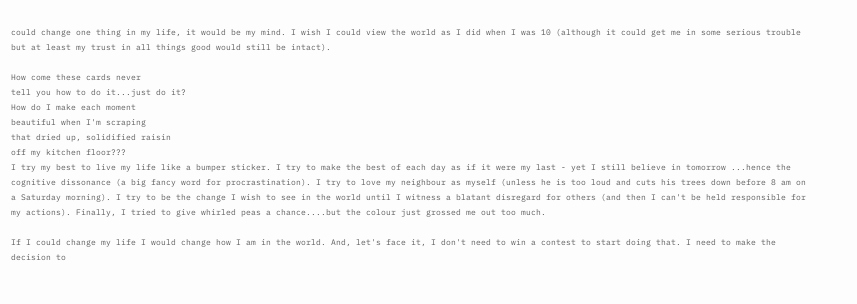could change one thing in my life, it would be my mind. I wish I could view the world as I did when I was 10 (although it could get me in some serious trouble but at least my trust in all things good would still be intact).

How come these cards never
tell you how to do it...just do it?
How do I make each moment
beautiful when I'm scraping
that dried up, solidified raisin
off my kitchen floor???
I try my best to live my life like a bumper sticker. I try to make the best of each day as if it were my last - yet I still believe in tomorrow ...hence the cognitive dissonance (a big fancy word for procrastination). I try to love my neighbour as myself (unless he is too loud and cuts his trees down before 8 am on a Saturday morning). I try to be the change I wish to see in the world until I witness a blatant disregard for others (and then I can't be held responsible for my actions). Finally, I tried to give whirled peas a chance....but the colour just grossed me out too much.

If I could change my life I would change how I am in the world. And, let's face it, I don't need to win a contest to start doing that. I need to make the decision to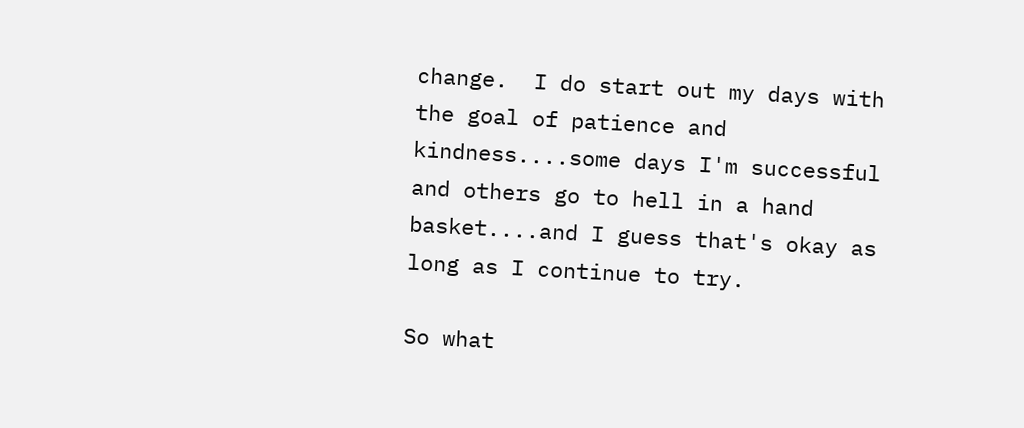change.  I do start out my days with the goal of patience and kindness....some days I'm successful and others go to hell in a hand basket....and I guess that's okay as long as I continue to try.

So what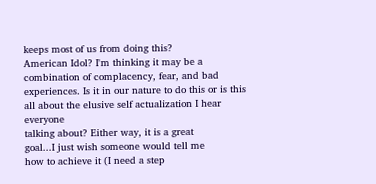keeps most of us from doing this?
American Idol? I'm thinking it may be a
combination of complacency, fear, and bad
experiences. Is it in our nature to do this or is this
all about the elusive self actualization I hear everyone
talking about? Either way, it is a great
goal...I just wish someone would tell me
how to achieve it (I need a step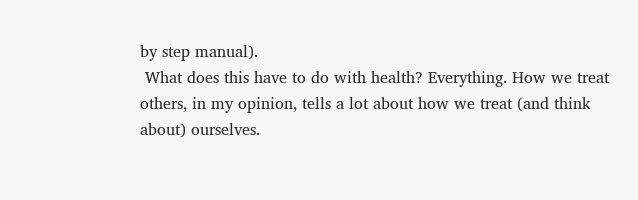by step manual).
 What does this have to do with health? Everything. How we treat others, in my opinion, tells a lot about how we treat (and think about) ourselves.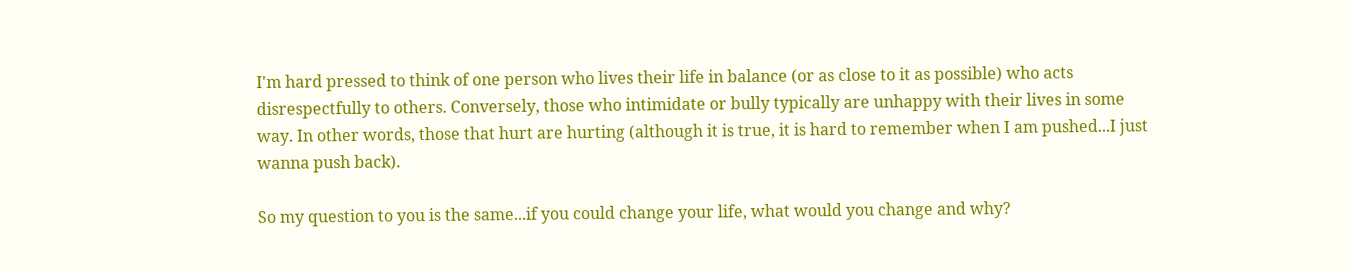I'm hard pressed to think of one person who lives their life in balance (or as close to it as possible) who acts disrespectfully to others. Conversely, those who intimidate or bully typically are unhappy with their lives in some way. In other words, those that hurt are hurting (although it is true, it is hard to remember when I am pushed...I just wanna push back).

So my question to you is the same...if you could change your life, what would you change and why?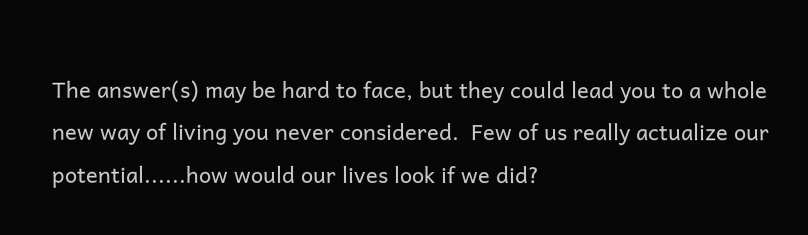The answer(s) may be hard to face, but they could lead you to a whole new way of living you never considered.  Few of us really actualize our potential......how would our lives look if we did?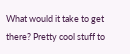What would it take to get there? Pretty cool stuff to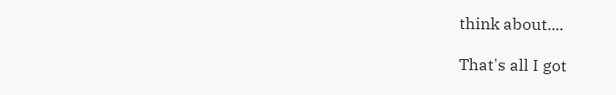think about....

That's all I got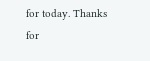for today. Thanks for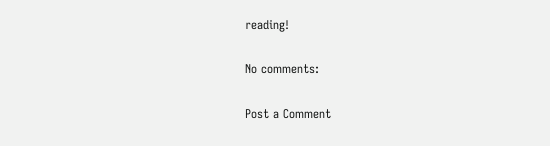reading!

No comments:

Post a Comment